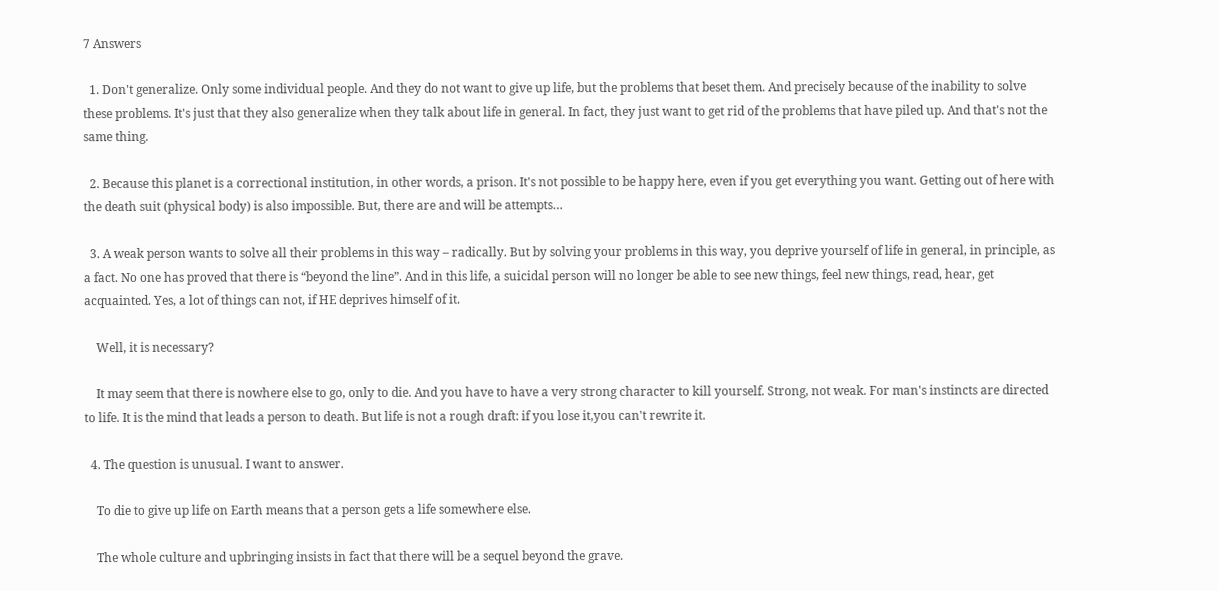7 Answers

  1. Don't generalize. Only some individual people. And they do not want to give up life, but the problems that beset them. And precisely because of the inability to solve these problems. It's just that they also generalize when they talk about life in general. In fact, they just want to get rid of the problems that have piled up. And that's not the same thing.

  2. Because this planet is a correctional institution, in other words, a prison. It's not possible to be happy here, even if you get everything you want. Getting out of here with the death suit (physical body) is also impossible. But, there are and will be attempts…

  3. A weak person wants to solve all their problems in this way – radically. But by solving your problems in this way, you deprive yourself of life in general, in principle, as a fact. No one has proved that there is “beyond the line”. And in this life, a suicidal person will no longer be able to see new things, feel new things, read, hear, get acquainted. Yes, a lot of things can not, if HE deprives himself of it.

    Well, it is necessary?

    It may seem that there is nowhere else to go, only to die. And you have to have a very strong character to kill yourself. Strong, not weak. For man's instincts are directed to life. It is the mind that leads a person to death. But life is not a rough draft: if you lose it,you can't rewrite it.

  4. The question is unusual. I want to answer.

    To die to give up life on Earth means that a person gets a life somewhere else.

    The whole culture and upbringing insists in fact that there will be a sequel beyond the grave.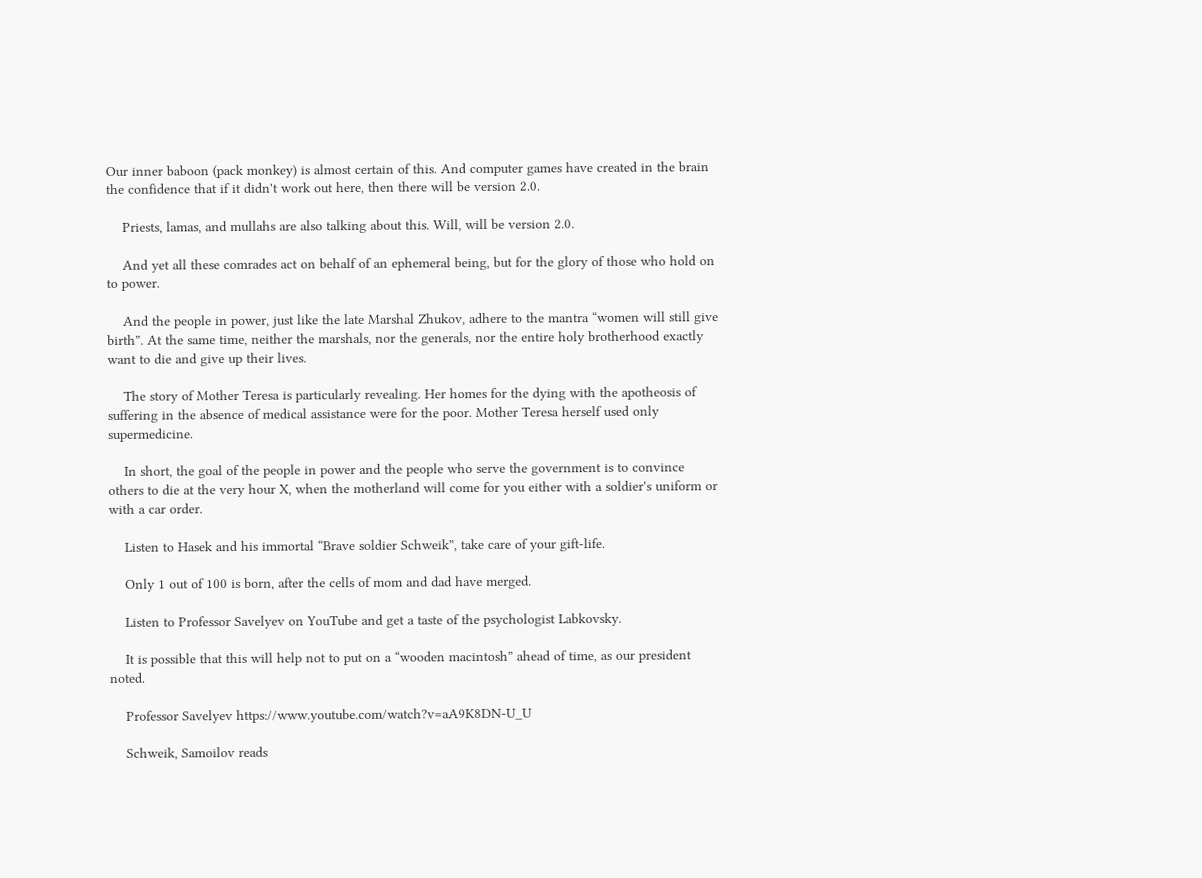Our inner baboon (pack monkey) is almost certain of this. And computer games have created in the brain the confidence that if it didn't work out here, then there will be version 2.0.

    Priests, lamas, and mullahs are also talking about this. Will, will be version 2.0.

    And yet all these comrades act on behalf of an ephemeral being, but for the glory of those who hold on to power.

    And the people in power, just like the late Marshal Zhukov, adhere to the mantra “women will still give birth”. At the same time, neither the marshals, nor the generals, nor the entire holy brotherhood exactly want to die and give up their lives.

    The story of Mother Teresa is particularly revealing. Her homes for the dying with the apotheosis of suffering in the absence of medical assistance were for the poor. Mother Teresa herself used only supermedicine.

    In short, the goal of the people in power and the people who serve the government is to convince others to die at the very hour X, when the motherland will come for you either with a soldier's uniform or with a car order.

    Listen to Hasek and his immortal “Brave soldier Schweik”, take care of your gift-life.

    Only 1 out of 100 is born, after the cells of mom and dad have merged.

    Listen to Professor Savelyev on YouTube and get a taste of the psychologist Labkovsky.

    It is possible that this will help not to put on a “wooden macintosh” ahead of time, as our president noted.

    Professor Savelyev https://www.youtube.com/watch?v=aA9K8DN-U_U

    Schweik, Samoilov reads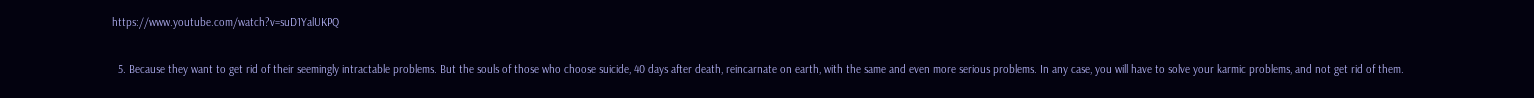https://www.youtube.com/watch?v=suD1YalUKPQ

  5. Because they want to get rid of their seemingly intractable problems. But the souls of those who choose suicide, 40 days after death, reincarnate on earth, with the same and even more serious problems. In any case, you will have to solve your karmic problems, and not get rid of them.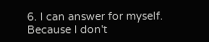6. I can answer for myself. Because I don't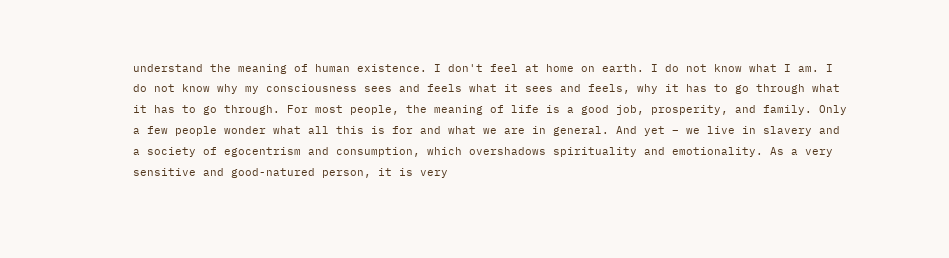understand the meaning of human existence. I don't feel at home on earth. I do not know what I am. I do not know why my consciousness sees and feels what it sees and feels, why it has to go through what it has to go through. For most people, the meaning of life is a good job, prosperity, and family. Only a few people wonder what all this is for and what we are in general. And yet – we live in slavery and a society of egocentrism and consumption, which overshadows spirituality and emotionality. As a very sensitive and good-natured person, it is very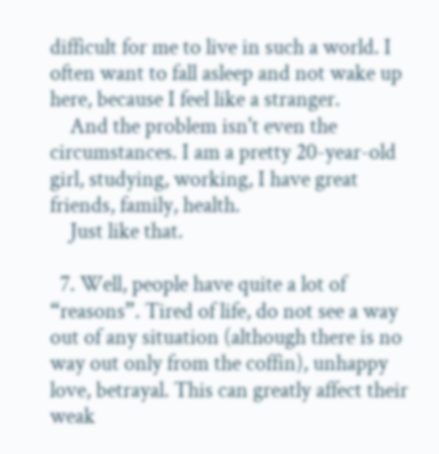difficult for me to live in such a world. I often want to fall asleep and not wake up here, because I feel like a stranger.
    And the problem isn't even the circumstances. I am a pretty 20-year-old girl, studying, working, I have great friends, family, health.
    Just like that.

  7. Well, people have quite a lot of “reasons”. Tired of life, do not see a way out of any situation (although there is no way out only from the coffin), unhappy love, betrayal. This can greatly affect their weak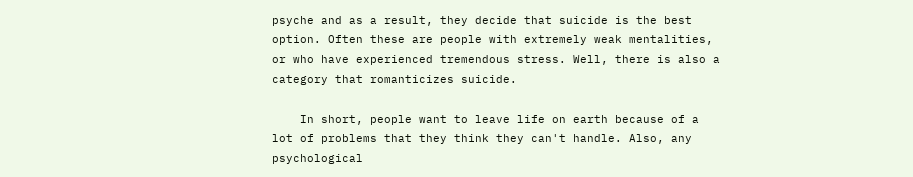psyche and as a result, they decide that suicide is the best option. Often these are people with extremely weak mentalities, or who have experienced tremendous stress. Well, there is also a category that romanticizes suicide.

    In short, people want to leave life on earth because of a lot of problems that they think they can't handle. Also, any psychological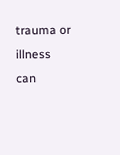trauma or illness can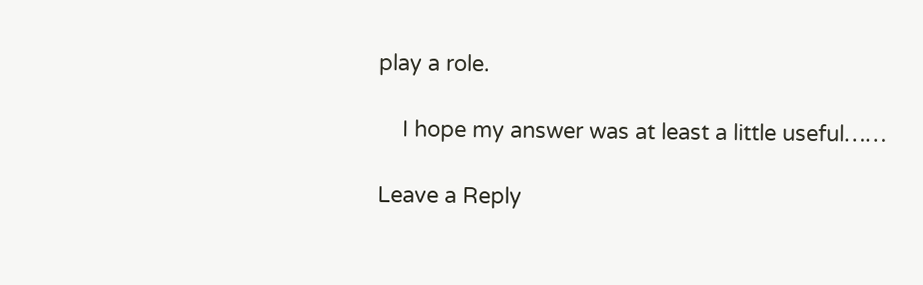play a role.

    I hope my answer was at least a little useful……

Leave a Reply